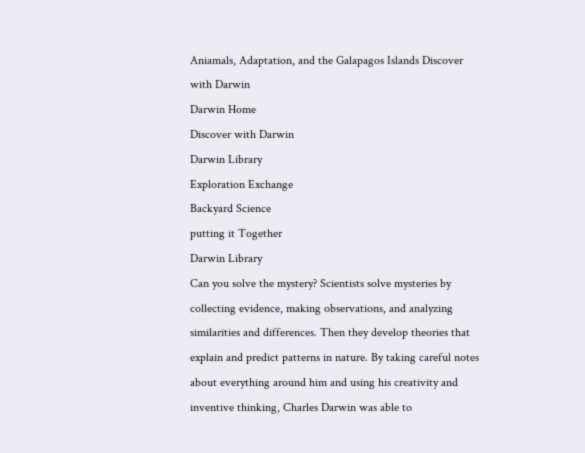Aniamals, Adaptation, and the Galapagos Islands Discover with Darwin
Darwin Home
Discover with Darwin
Darwin Library
Exploration Exchange
Backyard Science
putting it Together
Darwin Library
Can you solve the mystery? Scientists solve mysteries by collecting evidence, making observations, and analyzing similarities and differences. Then they develop theories that explain and predict patterns in nature. By taking careful notes about everything around him and using his creativity and inventive thinking, Charles Darwin was able to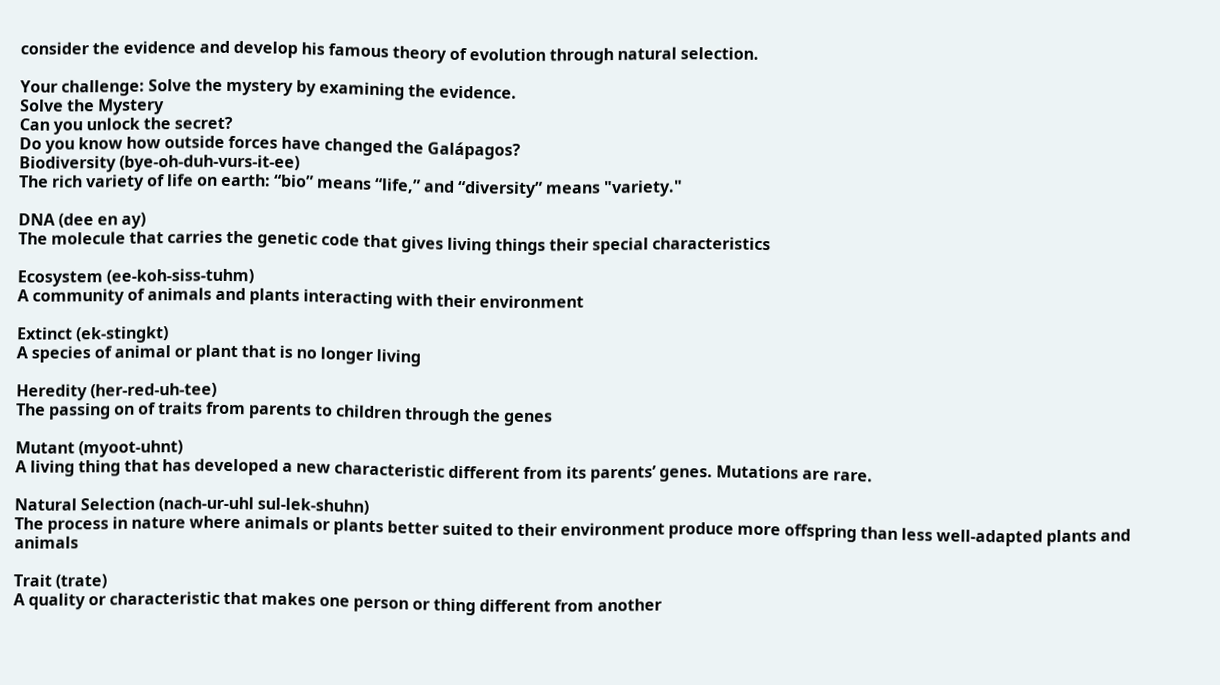consider the evidence and develop his famous theory of evolution through natural selection.

Your challenge: Solve the mystery by examining the evidence.
Solve the Mystery
Can you unlock the secret?
Do you know how outside forces have changed the Galápagos?
Biodiversity (bye-oh-duh-vurs-it-ee)
The rich variety of life on earth: “bio” means “life,” and “diversity” means "variety."

DNA (dee en ay)
The molecule that carries the genetic code that gives living things their special characteristics

Ecosystem (ee-koh-siss-tuhm)
A community of animals and plants interacting with their environment

Extinct (ek-stingkt)
A species of animal or plant that is no longer living

Heredity (her-red-uh-tee)
The passing on of traits from parents to children through the genes

Mutant (myoot-uhnt)
A living thing that has developed a new characteristic different from its parents’ genes. Mutations are rare.

Natural Selection (nach-ur-uhl sul-lek-shuhn)
The process in nature where animals or plants better suited to their environment produce more offspring than less well-adapted plants and animals

Trait (trate)
A quality or characteristic that makes one person or thing different from another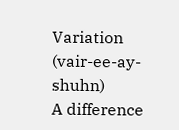Variation (vair-ee-ay-shuhn)
A difference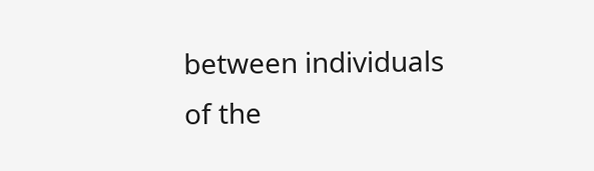between individuals of the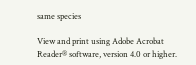same species

View and print using Adobe Acrobat Reader® software, version 4.0 or higher.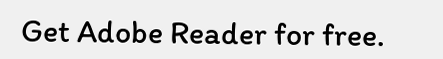Get Adobe Reader for free.